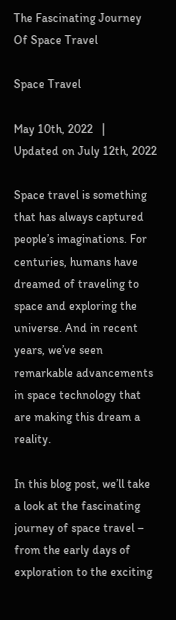The Fascinating Journey Of Space Travel

Space Travel

May 10th, 2022   |   Updated on July 12th, 2022

Space travel is something that has always captured people’s imaginations. For centuries, humans have dreamed of traveling to space and exploring the universe. And in recent years, we’ve seen remarkable advancements in space technology that are making this dream a reality.

In this blog post, we’ll take a look at the fascinating journey of space travel – from the early days of exploration to the exciting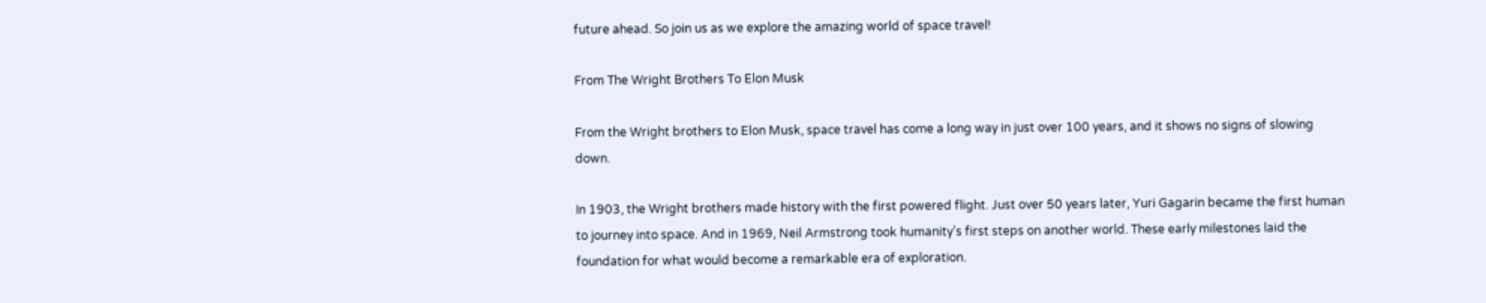future ahead. So join us as we explore the amazing world of space travel!

From The Wright Brothers To Elon Musk

From the Wright brothers to Elon Musk, space travel has come a long way in just over 100 years, and it shows no signs of slowing down.

In 1903, the Wright brothers made history with the first powered flight. Just over 50 years later, Yuri Gagarin became the first human to journey into space. And in 1969, Neil Armstrong took humanity’s first steps on another world. These early milestones laid the foundation for what would become a remarkable era of exploration.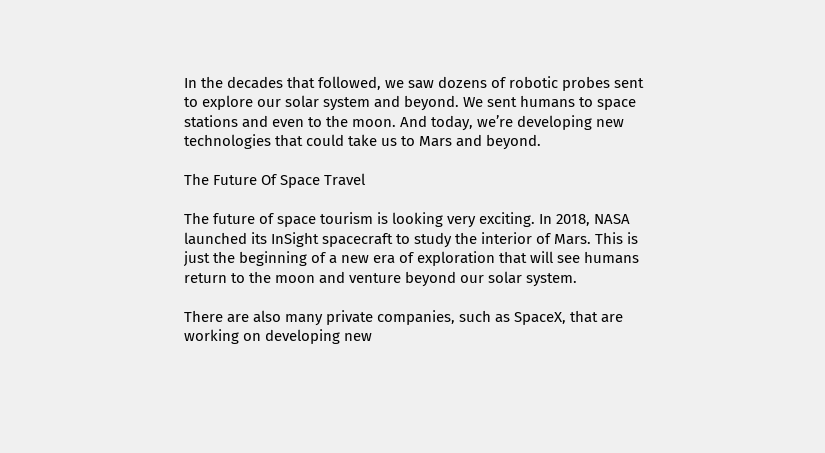In the decades that followed, we saw dozens of robotic probes sent to explore our solar system and beyond. We sent humans to space stations and even to the moon. And today, we’re developing new technologies that could take us to Mars and beyond.

The Future Of Space Travel

The future of space tourism is looking very exciting. In 2018, NASA launched its InSight spacecraft to study the interior of Mars. This is just the beginning of a new era of exploration that will see humans return to the moon and venture beyond our solar system.

There are also many private companies, such as SpaceX, that are working on developing new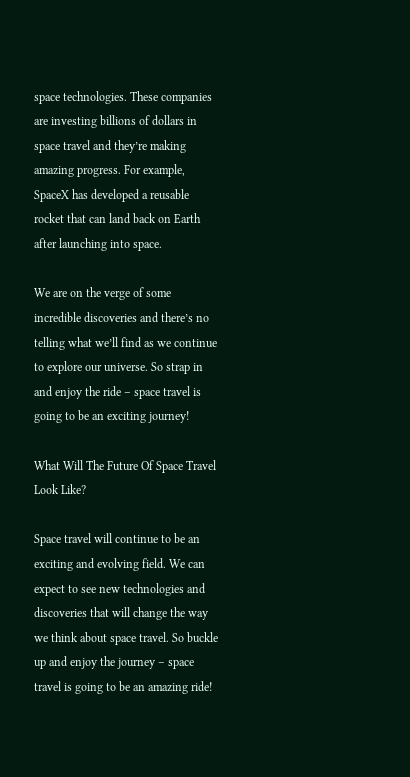space technologies. These companies are investing billions of dollars in space travel and they’re making amazing progress. For example, SpaceX has developed a reusable rocket that can land back on Earth after launching into space.

We are on the verge of some incredible discoveries and there’s no telling what we’ll find as we continue to explore our universe. So strap in and enjoy the ride – space travel is going to be an exciting journey!

What Will The Future Of Space Travel Look Like?

Space travel will continue to be an exciting and evolving field. We can expect to see new technologies and discoveries that will change the way we think about space travel. So buckle up and enjoy the journey – space travel is going to be an amazing ride!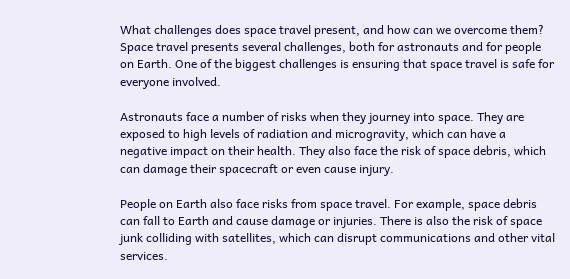What challenges does space travel present, and how can we overcome them? Space travel presents several challenges, both for astronauts and for people on Earth. One of the biggest challenges is ensuring that space travel is safe for everyone involved.

Astronauts face a number of risks when they journey into space. They are exposed to high levels of radiation and microgravity, which can have a negative impact on their health. They also face the risk of space debris, which can damage their spacecraft or even cause injury.

People on Earth also face risks from space travel. For example, space debris can fall to Earth and cause damage or injuries. There is also the risk of space junk colliding with satellites, which can disrupt communications and other vital services.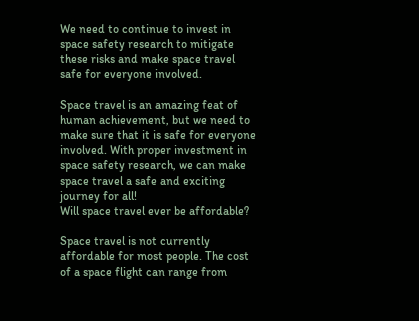We need to continue to invest in space safety research to mitigate these risks and make space travel safe for everyone involved.

Space travel is an amazing feat of human achievement, but we need to make sure that it is safe for everyone involved. With proper investment in space safety research, we can make space travel a safe and exciting journey for all!
Will space travel ever be affordable?

Space travel is not currently affordable for most people. The cost of a space flight can range from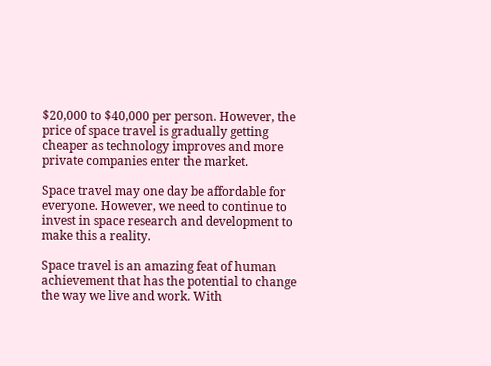$20,000 to $40,000 per person. However, the price of space travel is gradually getting cheaper as technology improves and more private companies enter the market.

Space travel may one day be affordable for everyone. However, we need to continue to invest in space research and development to make this a reality.

Space travel is an amazing feat of human achievement that has the potential to change the way we live and work. With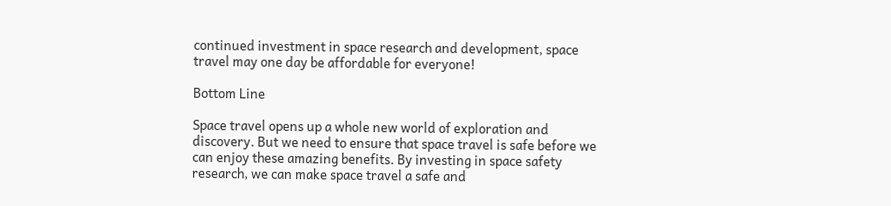continued investment in space research and development, space travel may one day be affordable for everyone!

Bottom Line

Space travel opens up a whole new world of exploration and discovery. But we need to ensure that space travel is safe before we can enjoy these amazing benefits. By investing in space safety research, we can make space travel a safe and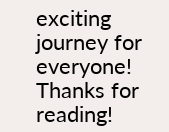exciting journey for everyone! Thanks for reading!